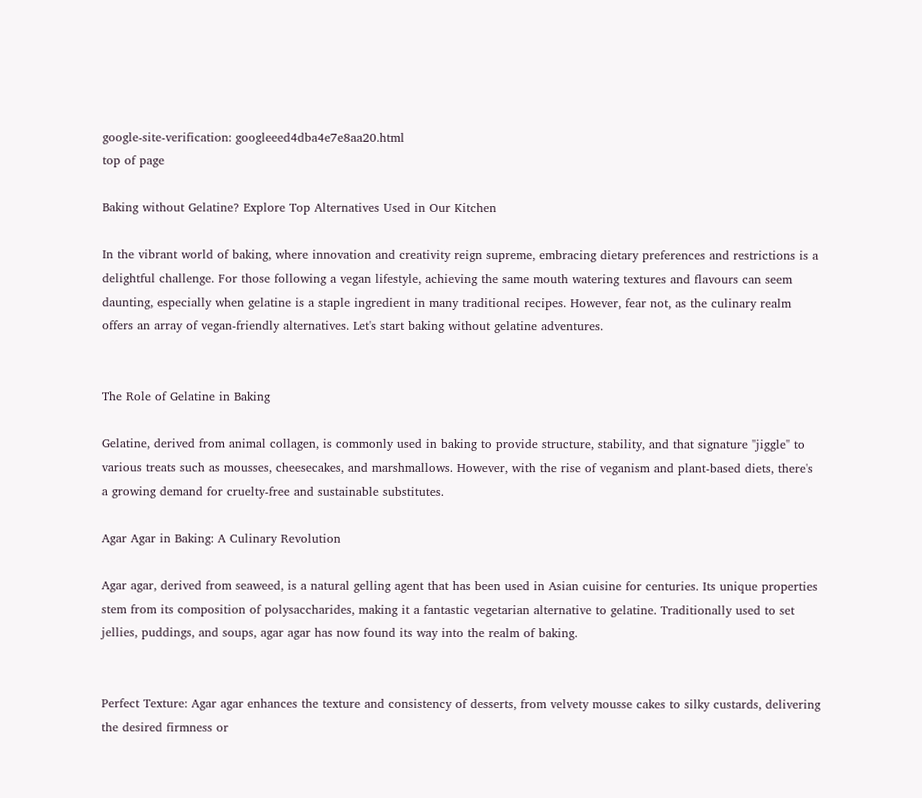google-site-verification: googleeed4dba4e7e8aa20.html
top of page

Baking without Gelatine? Explore Top Alternatives Used in Our Kitchen

In the vibrant world of baking, where innovation and creativity reign supreme, embracing dietary preferences and restrictions is a delightful challenge. For those following a vegan lifestyle, achieving the same mouth watering textures and flavours can seem daunting, especially when gelatine is a staple ingredient in many traditional recipes. However, fear not, as the culinary realm offers an array of vegan-friendly alternatives. Let's start baking without gelatine adventures.


The Role of Gelatine in Baking

Gelatine, derived from animal collagen, is commonly used in baking to provide structure, stability, and that signature "jiggle" to various treats such as mousses, cheesecakes, and marshmallows. However, with the rise of veganism and plant-based diets, there's a growing demand for cruelty-free and sustainable substitutes.

Agar Agar in Baking: A Culinary Revolution

Agar agar, derived from seaweed, is a natural gelling agent that has been used in Asian cuisine for centuries. Its unique properties stem from its composition of polysaccharides, making it a fantastic vegetarian alternative to gelatine. Traditionally used to set jellies, puddings, and soups, agar agar has now found its way into the realm of baking.


Perfect Texture: Agar agar enhances the texture and consistency of desserts, from velvety mousse cakes to silky custards, delivering the desired firmness or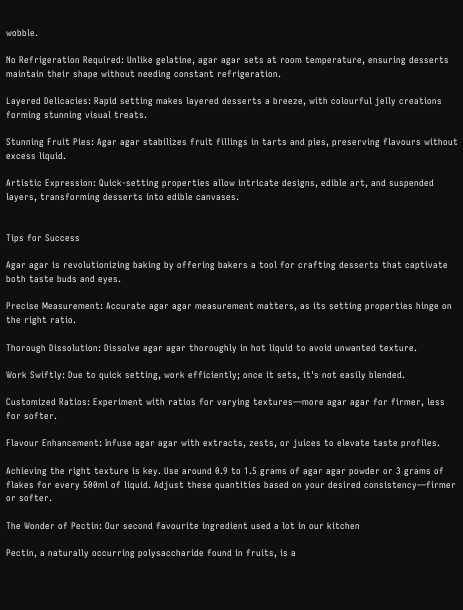wobble.

No Refrigeration Required: Unlike gelatine, agar agar sets at room temperature, ensuring desserts maintain their shape without needing constant refrigeration.

Layered Delicacies: Rapid setting makes layered desserts a breeze, with colourful jelly creations forming stunning visual treats.

Stunning Fruit Pies: Agar agar stabilizes fruit fillings in tarts and pies, preserving flavours without excess liquid.

Artistic Expression: Quick-setting properties allow intricate designs, edible art, and suspended layers, transforming desserts into edible canvases.


Tips for Success

Agar agar is revolutionizing baking by offering bakers a tool for crafting desserts that captivate both taste buds and eyes.

Precise Measurement: Accurate agar agar measurement matters, as its setting properties hinge on the right ratio.

Thorough Dissolution: Dissolve agar agar thoroughly in hot liquid to avoid unwanted texture.

Work Swiftly: Due to quick setting, work efficiently; once it sets, it's not easily blended.

Customized Ratios: Experiment with ratios for varying textures—more agar agar for firmer, less for softer.

Flavour Enhancement: Infuse agar agar with extracts, zests, or juices to elevate taste profiles.

Achieving the right texture is key. Use around 0.9 to 1.5 grams of agar agar powder or 3 grams of flakes for every 500ml of liquid. Adjust these quantities based on your desired consistency—firmer or softer.

The Wonder of Pectin: Our second favourite ingredient used a lot in our kitchen

Pectin, a naturally occurring polysaccharide found in fruits, is a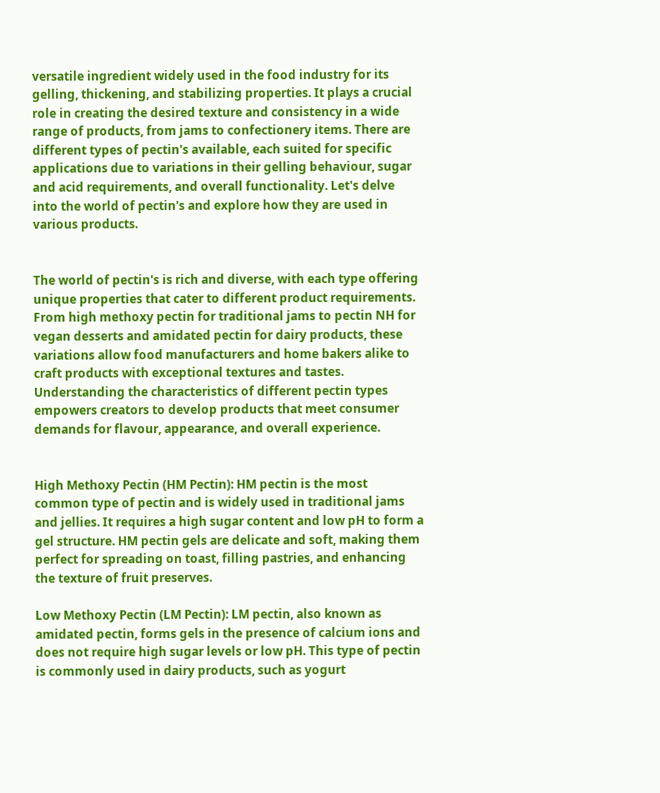versatile ingredient widely used in the food industry for its gelling, thickening, and stabilizing properties. It plays a crucial role in creating the desired texture and consistency in a wide range of products, from jams to confectionery items. There are different types of pectin's available, each suited for specific applications due to variations in their gelling behaviour, sugar and acid requirements, and overall functionality. Let's delve into the world of pectin's and explore how they are used in various products.


The world of pectin's is rich and diverse, with each type offering unique properties that cater to different product requirements. From high methoxy pectin for traditional jams to pectin NH for vegan desserts and amidated pectin for dairy products, these variations allow food manufacturers and home bakers alike to craft products with exceptional textures and tastes. Understanding the characteristics of different pectin types empowers creators to develop products that meet consumer demands for flavour, appearance, and overall experience.


High Methoxy Pectin (HM Pectin): HM pectin is the most common type of pectin and is widely used in traditional jams and jellies. It requires a high sugar content and low pH to form a gel structure. HM pectin gels are delicate and soft, making them perfect for spreading on toast, filling pastries, and enhancing the texture of fruit preserves.

Low Methoxy Pectin (LM Pectin): LM pectin, also known as amidated pectin, forms gels in the presence of calcium ions and does not require high sugar levels or low pH. This type of pectin is commonly used in dairy products, such as yogurt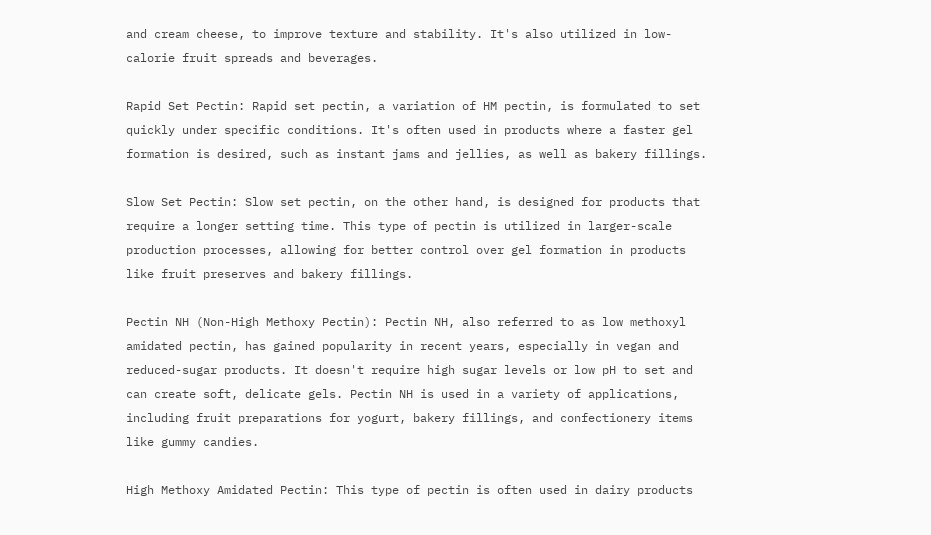and cream cheese, to improve texture and stability. It's also utilized in low-calorie fruit spreads and beverages.

Rapid Set Pectin: Rapid set pectin, a variation of HM pectin, is formulated to set quickly under specific conditions. It's often used in products where a faster gel formation is desired, such as instant jams and jellies, as well as bakery fillings.

Slow Set Pectin: Slow set pectin, on the other hand, is designed for products that require a longer setting time. This type of pectin is utilized in larger-scale production processes, allowing for better control over gel formation in products like fruit preserves and bakery fillings.

Pectin NH (Non-High Methoxy Pectin): Pectin NH, also referred to as low methoxyl amidated pectin, has gained popularity in recent years, especially in vegan and reduced-sugar products. It doesn't require high sugar levels or low pH to set and can create soft, delicate gels. Pectin NH is used in a variety of applications, including fruit preparations for yogurt, bakery fillings, and confectionery items like gummy candies.

High Methoxy Amidated Pectin: This type of pectin is often used in dairy products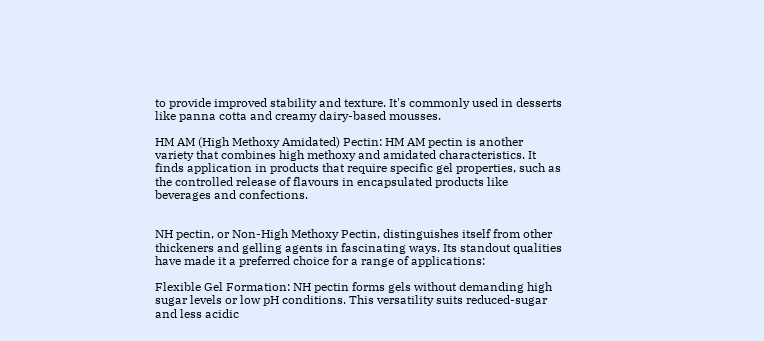to provide improved stability and texture. It's commonly used in desserts like panna cotta and creamy dairy-based mousses.

HM AM (High Methoxy Amidated) Pectin: HM AM pectin is another variety that combines high methoxy and amidated characteristics. It finds application in products that require specific gel properties, such as the controlled release of flavours in encapsulated products like beverages and confections.


NH pectin, or Non-High Methoxy Pectin, distinguishes itself from other thickeners and gelling agents in fascinating ways. Its standout qualities have made it a preferred choice for a range of applications:

Flexible Gel Formation: NH pectin forms gels without demanding high sugar levels or low pH conditions. This versatility suits reduced-sugar and less acidic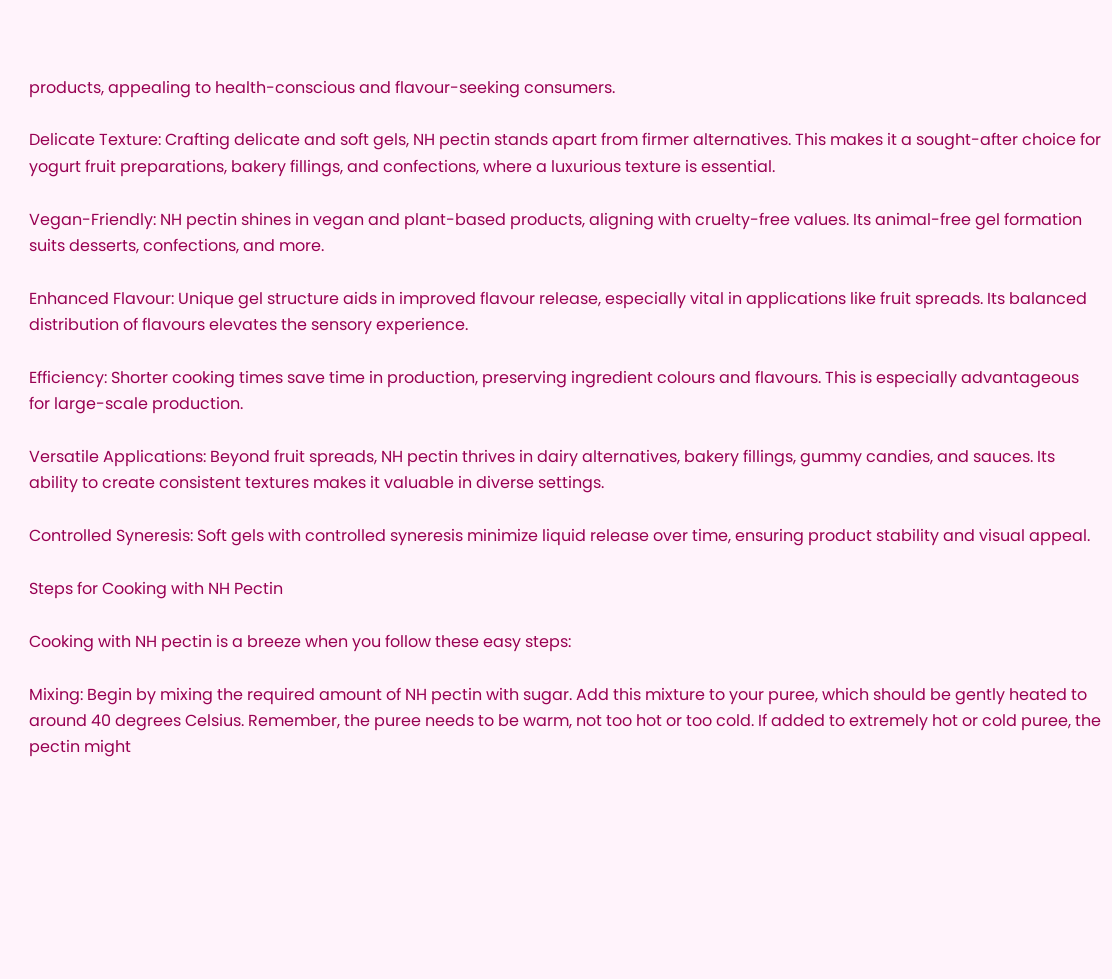products, appealing to health-conscious and flavour-seeking consumers.

Delicate Texture: Crafting delicate and soft gels, NH pectin stands apart from firmer alternatives. This makes it a sought-after choice for yogurt fruit preparations, bakery fillings, and confections, where a luxurious texture is essential.

Vegan-Friendly: NH pectin shines in vegan and plant-based products, aligning with cruelty-free values. Its animal-free gel formation suits desserts, confections, and more.

Enhanced Flavour: Unique gel structure aids in improved flavour release, especially vital in applications like fruit spreads. Its balanced distribution of flavours elevates the sensory experience.

Efficiency: Shorter cooking times save time in production, preserving ingredient colours and flavours. This is especially advantageous for large-scale production.

Versatile Applications: Beyond fruit spreads, NH pectin thrives in dairy alternatives, bakery fillings, gummy candies, and sauces. Its ability to create consistent textures makes it valuable in diverse settings.

Controlled Syneresis: Soft gels with controlled syneresis minimize liquid release over time, ensuring product stability and visual appeal.

Steps for Cooking with NH Pectin

Cooking with NH pectin is a breeze when you follow these easy steps:

Mixing: Begin by mixing the required amount of NH pectin with sugar. Add this mixture to your puree, which should be gently heated to around 40 degrees Celsius. Remember, the puree needs to be warm, not too hot or too cold. If added to extremely hot or cold puree, the pectin might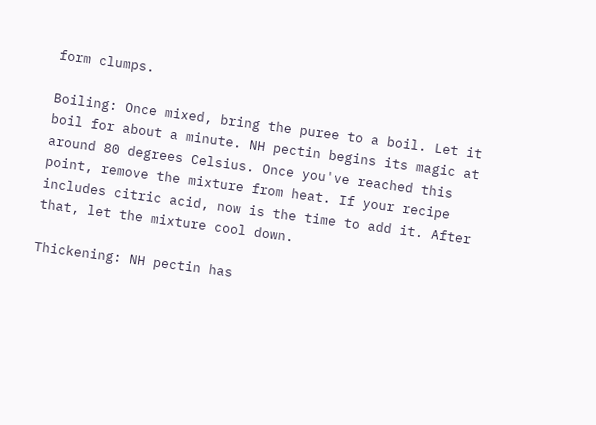form clumps.

Boiling: Once mixed, bring the puree to a boil. Let it boil for about a minute. NH pectin begins its magic at around 80 degrees Celsius. Once you've reached this point, remove the mixture from heat. If your recipe includes citric acid, now is the time to add it. After that, let the mixture cool down.

Thickening: NH pectin has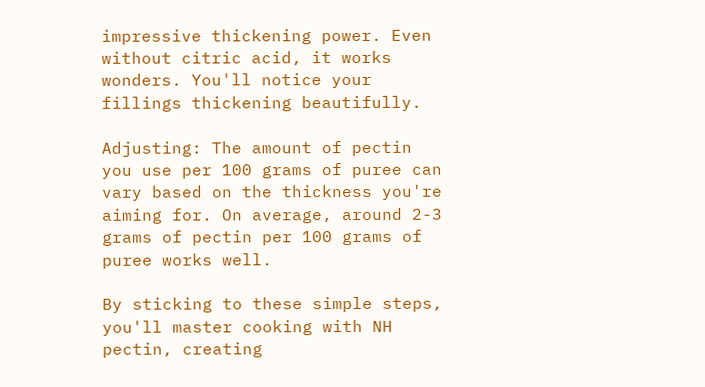impressive thickening power. Even without citric acid, it works wonders. You'll notice your fillings thickening beautifully.

Adjusting: The amount of pectin you use per 100 grams of puree can vary based on the thickness you're aiming for. On average, around 2-3 grams of pectin per 100 grams of puree works well.

By sticking to these simple steps, you'll master cooking with NH pectin, creating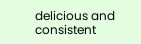delicious and consistent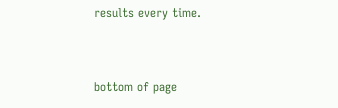results every time.


bottom of page